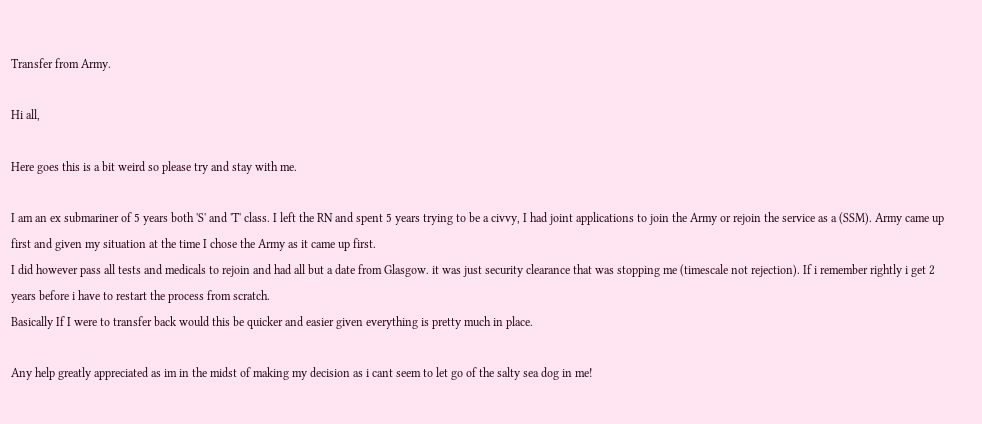Transfer from Army.

Hi all,

Here goes this is a bit weird so please try and stay with me.

I am an ex submariner of 5 years both 'S' and 'T' class. I left the RN and spent 5 years trying to be a civvy, I had joint applications to join the Army or rejoin the service as a (SSM). Army came up first and given my situation at the time I chose the Army as it came up first.
I did however pass all tests and medicals to rejoin and had all but a date from Glasgow. it was just security clearance that was stopping me (timescale not rejection). If i remember rightly i get 2 years before i have to restart the process from scratch.
Basically If I were to transfer back would this be quicker and easier given everything is pretty much in place.

Any help greatly appreciated as im in the midst of making my decision as i cant seem to let go of the salty sea dog in me!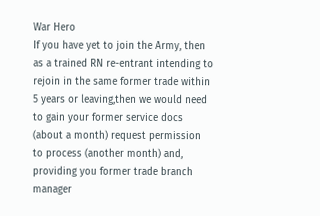War Hero
If you have yet to join the Army, then as a trained RN re-entrant intending to rejoin in the same former trade within 5 years or leaving,then we would need to gain your former service docs (about a month) request permission to process (another month) and, providing you former trade branch manager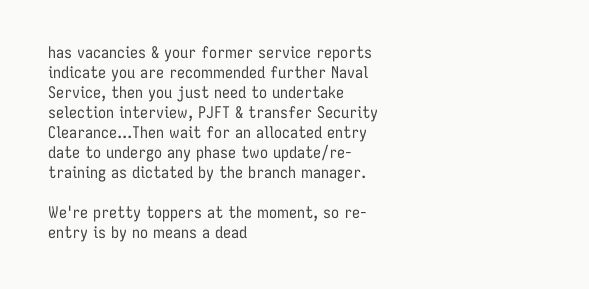has vacancies & your former service reports indicate you are recommended further Naval Service, then you just need to undertake selection interview, PJFT & transfer Security Clearance...Then wait for an allocated entry date to undergo any phase two update/re-training as dictated by the branch manager.

We're pretty toppers at the moment, so re-entry is by no means a dead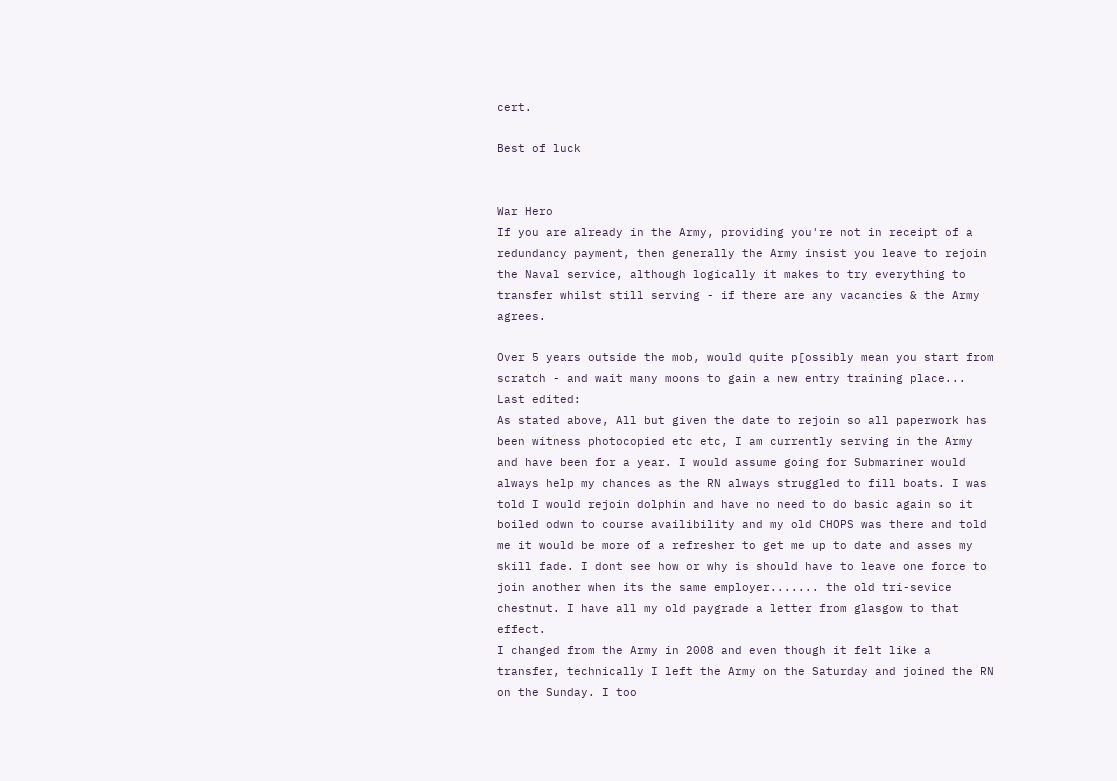cert.

Best of luck


War Hero
If you are already in the Army, providing you're not in receipt of a redundancy payment, then generally the Army insist you leave to rejoin the Naval service, although logically it makes to try everything to transfer whilst still serving - if there are any vacancies & the Army agrees.

Over 5 years outside the mob, would quite p[ossibly mean you start from scratch - and wait many moons to gain a new entry training place...
Last edited:
As stated above, All but given the date to rejoin so all paperwork has been witness photocopied etc etc, I am currently serving in the Army and have been for a year. I would assume going for Submariner would always help my chances as the RN always struggled to fill boats. I was told I would rejoin dolphin and have no need to do basic again so it boiled odwn to course availibility and my old CHOPS was there and told me it would be more of a refresher to get me up to date and asses my skill fade. I dont see how or why is should have to leave one force to join another when its the same employer....... the old tri-sevice chestnut. I have all my old paygrade a letter from glasgow to that effect.
I changed from the Army in 2008 and even though it felt like a transfer, technically I left the Army on the Saturday and joined the RN on the Sunday. I too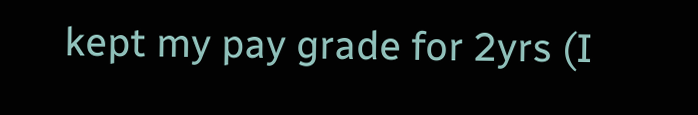kept my pay grade for 2yrs (I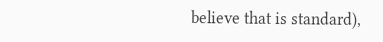believe that is standard),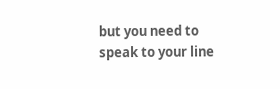but you need to speak to your line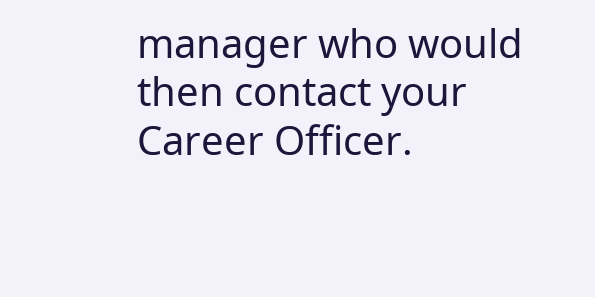manager who would then contact your Career Officer.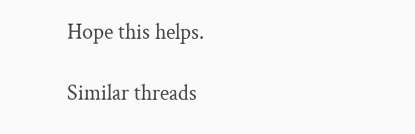Hope this helps.

Similar threads